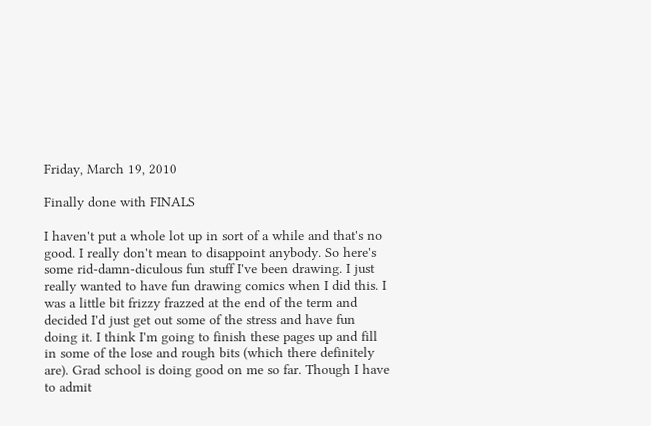Friday, March 19, 2010

Finally done with FINALS

I haven't put a whole lot up in sort of a while and that's no good. I really don't mean to disappoint anybody. So here's some rid-damn-diculous fun stuff I've been drawing. I just really wanted to have fun drawing comics when I did this. I was a little bit frizzy frazzed at the end of the term and decided I'd just get out some of the stress and have fun doing it. I think I'm going to finish these pages up and fill in some of the lose and rough bits (which there definitely are). Grad school is doing good on me so far. Though I have to admit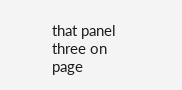that panel three on page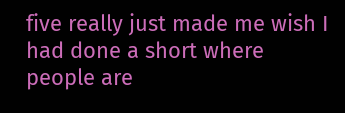five really just made me wish I had done a short where people are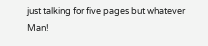just talking for five pages but whatever Man!